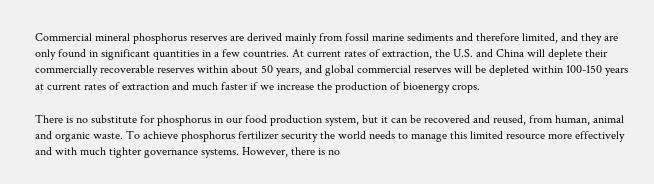Commercial mineral phosphorus reserves are derived mainly from fossil marine sediments and therefore limited, and they are only found in significant quantities in a few countries. At current rates of extraction, the U.S. and China will deplete their commercially recoverable reserves within about 50 years, and global commercial reserves will be depleted within 100-150 years at current rates of extraction and much faster if we increase the production of bioenergy crops.

There is no substitute for phosphorus in our food production system, but it can be recovered and reused, from human, animal and organic waste. To achieve phosphorus fertilizer security the world needs to manage this limited resource more effectively and with much tighter governance systems. However, there is no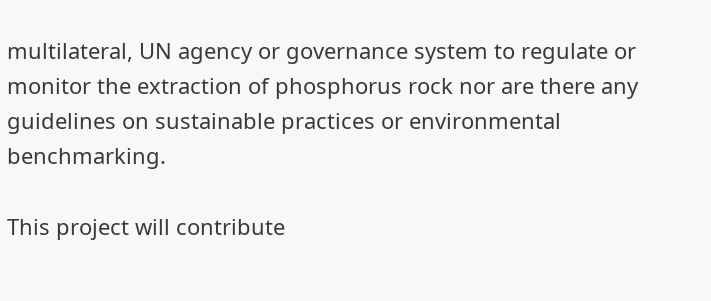multilateral, UN agency or governance system to regulate or monitor the extraction of phosphorus rock nor are there any guidelines on sustainable practices or environmental benchmarking.

This project will contribute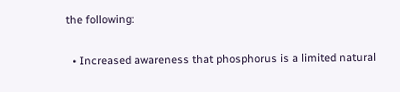the following:

  • Increased awareness that phosphorus is a limited natural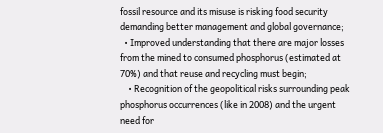fossil resource and its misuse is risking food security demanding better management and global governance;
  • Improved understanding that there are major losses from the mined to consumed phosphorus (estimated at 70%) and that reuse and recycling must begin;
    • Recognition of the geopolitical risks surrounding peak phosphorus occurrences (like in 2008) and the urgent need for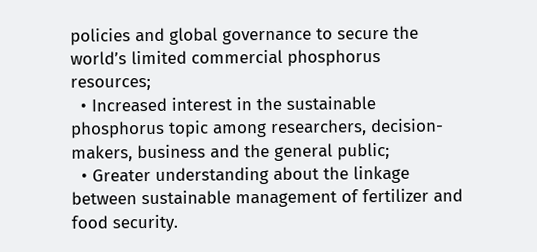policies and global governance to secure the world’s limited commercial phosphorus resources;
  • Increased interest in the sustainable phosphorus topic among researchers, decision-makers, business and the general public;
  • Greater understanding about the linkage between sustainable management of fertilizer and food security.